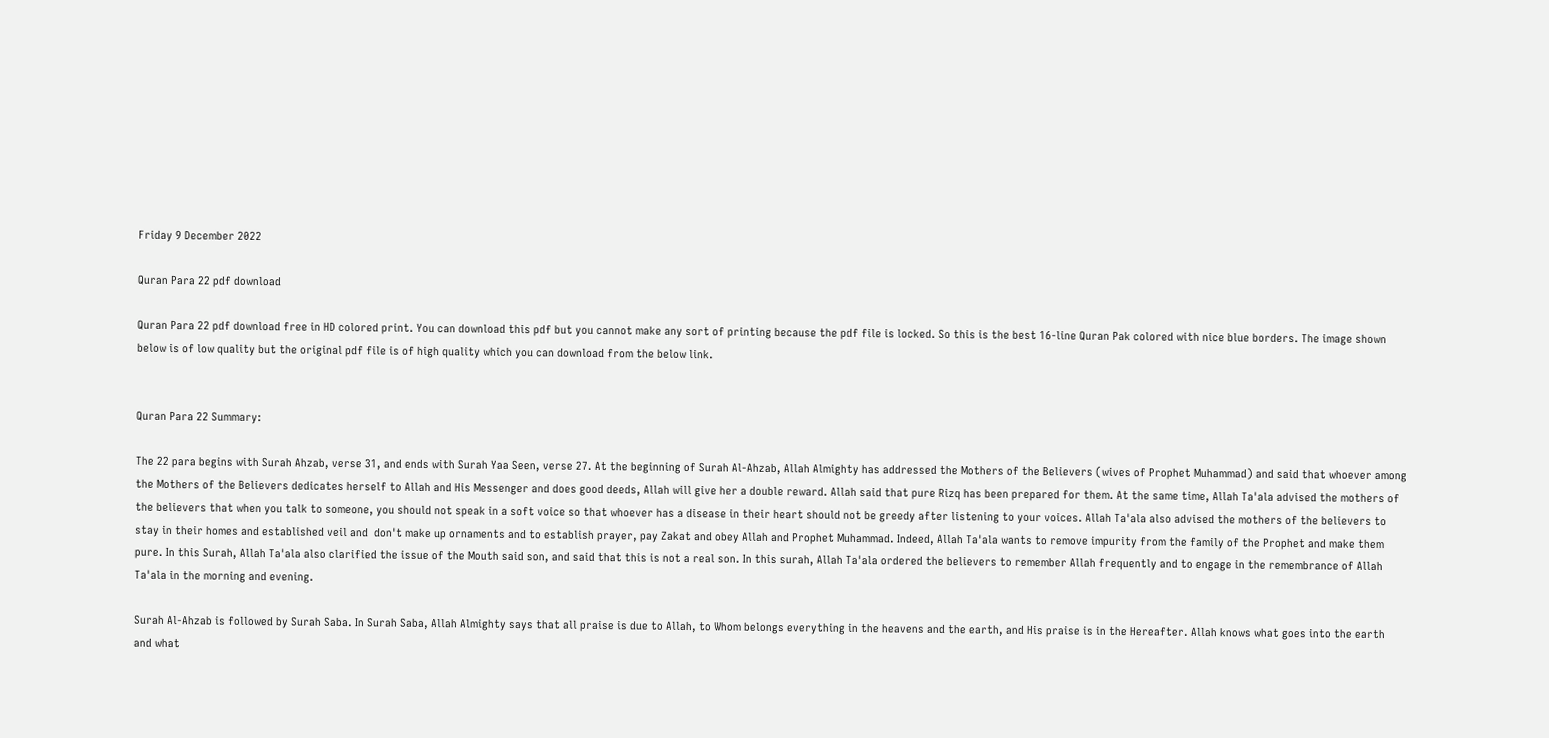Friday 9 December 2022

Quran Para 22 pdf download

Quran Para 22 pdf download free in HD colored print. You can download this pdf but you cannot make any sort of printing because the pdf file is locked. So this is the best 16-line Quran Pak colored with nice blue borders. The image shown below is of low quality but the original pdf file is of high quality which you can download from the below link.


Quran Para 22 Summary:

The 22 para begins with Surah Ahzab, verse 31, and ends with Surah Yaa Seen, verse 27. At the beginning of Surah Al-Ahzab, Allah Almighty has addressed the Mothers of the Believers (wives of Prophet Muhammad) and said that whoever among the Mothers of the Believers dedicates herself to Allah and His Messenger and does good deeds, Allah will give her a double reward. Allah said that pure Rizq has been prepared for them. At the same time, Allah Ta'ala advised the mothers of the believers that when you talk to someone, you should not speak in a soft voice so that whoever has a disease in their heart should not be greedy after listening to your voices. Allah Ta'ala also advised the mothers of the believers to stay in their homes and established veil and  don't make up ornaments and to establish prayer, pay Zakat and obey Allah and Prophet Muhammad. Indeed, Allah Ta'ala wants to remove impurity from the family of the Prophet and make them pure. In this Surah, Allah Ta'ala also clarified the issue of the Mouth said son, and said that this is not a real son. In this surah, Allah Ta'ala ordered the believers to remember Allah frequently and to engage in the remembrance of Allah Ta'ala in the morning and evening.

Surah Al-Ahzab is followed by Surah Saba. In Surah Saba, Allah Almighty says that all praise is due to Allah, to Whom belongs everything in the heavens and the earth, and His praise is in the Hereafter. Allah knows what goes into the earth and what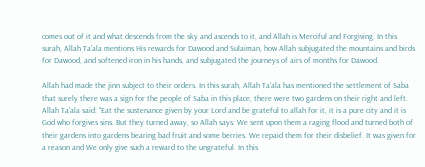comes out of it and what descends from the sky and ascends to it, and Allah is Merciful and Forgiving. In this surah, Allah Ta'ala mentions His rewards for Dawood and Sulaiman, how Allah subjugated the mountains and birds for Dawood, and softened iron in his hands, and subjugated the journeys of airs of months for Dawood.

Allah had made the jinn subject to their orders. In this surah, Allah Ta'ala has mentioned the settlement of Saba that surely there was a sign for the people of Saba in this place, there were two gardens on their right and left. Allah Ta'ala said: "Eat the sustenance given by your Lord and be grateful to allah for it, it is a pure city and it is God who forgives sins. But they turned away, so Allah says: We sent upon them a raging flood and turned both of their gardens into gardens bearing bad fruit and some berries. We repaid them for their disbelief. It was given for a reason and We only give such a reward to the ungrateful. In this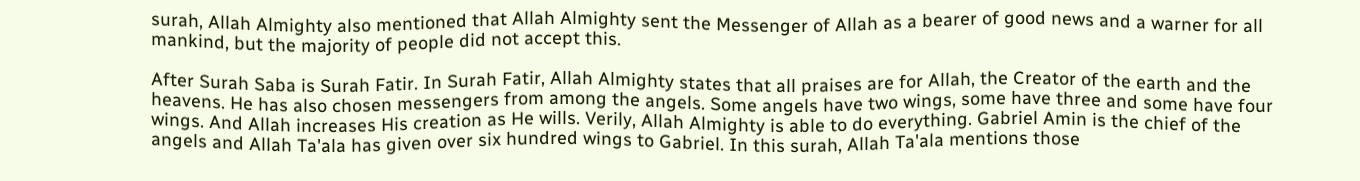surah, Allah Almighty also mentioned that Allah Almighty sent the Messenger of Allah as a bearer of good news and a warner for all mankind, but the majority of people did not accept this.

After Surah Saba is Surah Fatir. In Surah Fatir, Allah Almighty states that all praises are for Allah, the Creator of the earth and the heavens. He has also chosen messengers from among the angels. Some angels have two wings, some have three and some have four wings. And Allah increases His creation as He wills. Verily, Allah Almighty is able to do everything. Gabriel Amin is the chief of the angels and Allah Ta'ala has given over six hundred wings to Gabriel. In this surah, Allah Ta'ala mentions those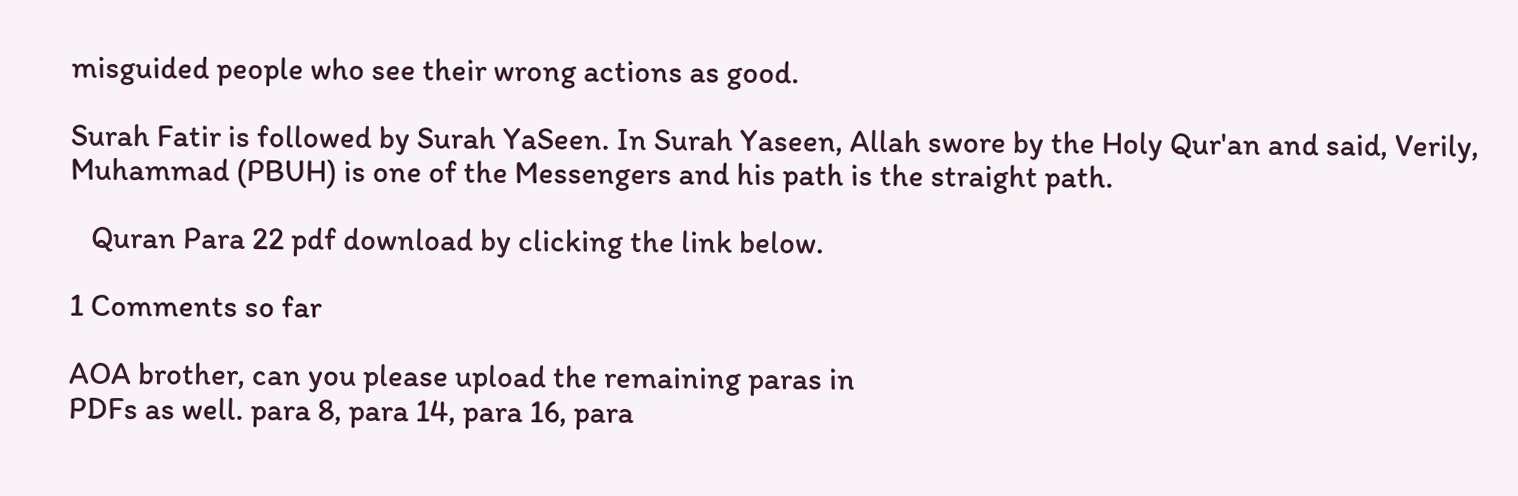misguided people who see their wrong actions as good.

Surah Fatir is followed by Surah YaSeen. In Surah Yaseen, Allah swore by the Holy Qur'an and said, Verily, Muhammad (PBUH) is one of the Messengers and his path is the straight path.

   Quran Para 22 pdf download by clicking the link below.

1 Comments so far

AOA brother, can you please upload the remaining paras in
PDFs as well. para 8, para 14, para 16, para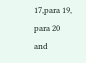17,para 19, para 20 and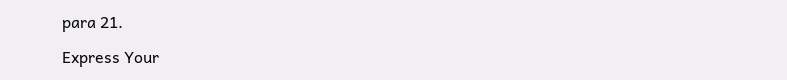para 21.

Express Your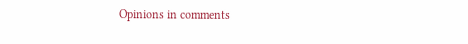Opinions in comments